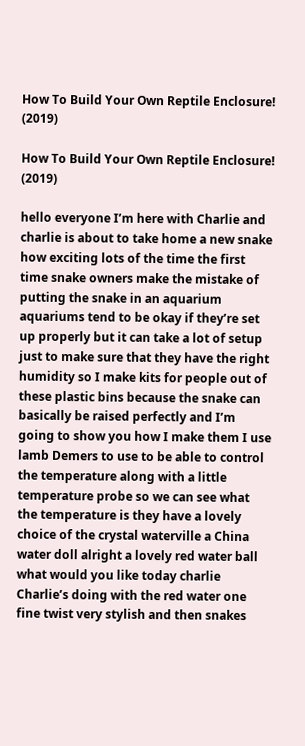How To Build Your Own Reptile Enclosure! (2019)

How To Build Your Own Reptile Enclosure! (2019)

hello everyone I’m here with Charlie and charlie is about to take home a new snake how exciting lots of the time the first time snake owners make the mistake of putting the snake in an aquarium aquariums tend to be okay if they’re set up properly but it can take a lot of setup just to make sure that they have the right humidity so I make kits for people out of these plastic bins because the snake can basically be raised perfectly and I’m going to show you how I make them I use lamb Demers to use to be able to control the temperature along with a little temperature probe so we can see what the temperature is they have a lovely choice of the crystal waterville a China water doll alright a lovely red water ball what would you like today charlie Charlie’s doing with the red water one fine twist very stylish and then snakes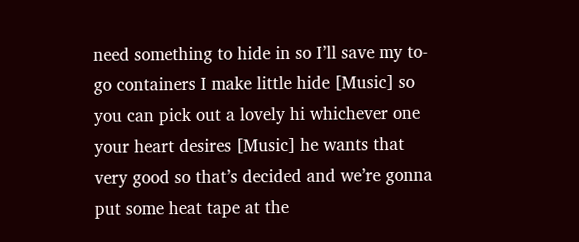need something to hide in so I’ll save my to-go containers I make little hide [Music] so you can pick out a lovely hi whichever one your heart desires [Music] he wants that very good so that’s decided and we’re gonna put some heat tape at the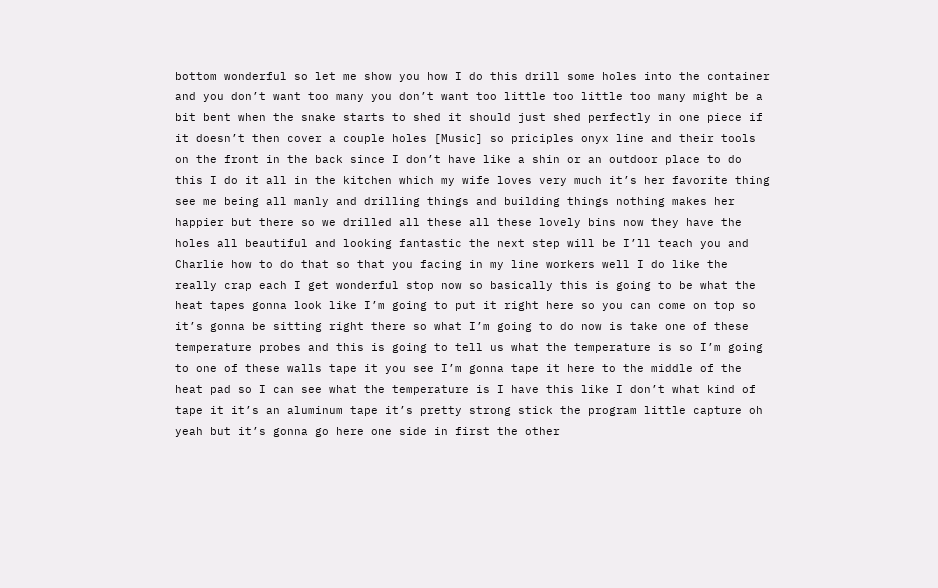bottom wonderful so let me show you how I do this drill some holes into the container and you don’t want too many you don’t want too little too little too many might be a bit bent when the snake starts to shed it should just shed perfectly in one piece if it doesn’t then cover a couple holes [Music] so priciples onyx line and their tools on the front in the back since I don’t have like a shin or an outdoor place to do this I do it all in the kitchen which my wife loves very much it’s her favorite thing see me being all manly and drilling things and building things nothing makes her happier but there so we drilled all these all these lovely bins now they have the holes all beautiful and looking fantastic the next step will be I’ll teach you and Charlie how to do that so that you facing in my line workers well I do like the really crap each I get wonderful stop now so basically this is going to be what the heat tapes gonna look like I’m going to put it right here so you can come on top so it’s gonna be sitting right there so what I’m going to do now is take one of these temperature probes and this is going to tell us what the temperature is so I’m going to one of these walls tape it you see I’m gonna tape it here to the middle of the heat pad so I can see what the temperature is I have this like I don’t what kind of tape it it’s an aluminum tape it’s pretty strong stick the program little capture oh yeah but it’s gonna go here one side in first the other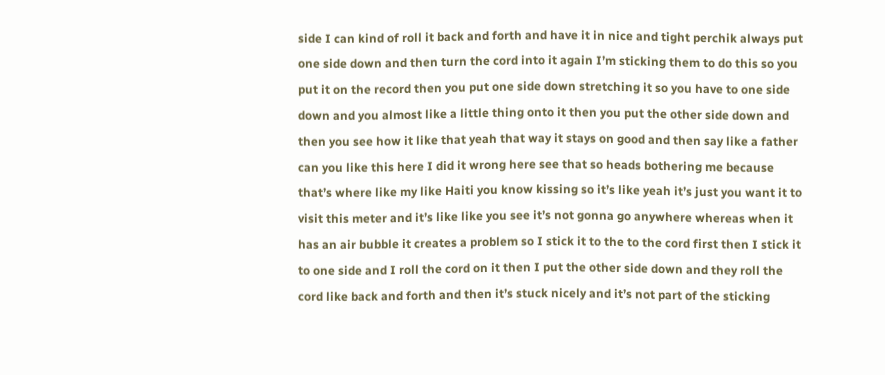side I can kind of roll it back and forth and have it in nice and tight perchik always put one side down and then turn the cord into it again I’m sticking them to do this so you put it on the record then you put one side down stretching it so you have to one side down and you almost like a little thing onto it then you put the other side down and then you see how it like that yeah that way it stays on good and then say like a father can you like this here I did it wrong here see that so heads bothering me because that’s where like my like Haiti you know kissing so it’s like yeah it’s just you want it to visit this meter and it’s like like you see it’s not gonna go anywhere whereas when it has an air bubble it creates a problem so I stick it to the to the cord first then I stick it to one side and I roll the cord on it then I put the other side down and they roll the cord like back and forth and then it’s stuck nicely and it’s not part of the sticking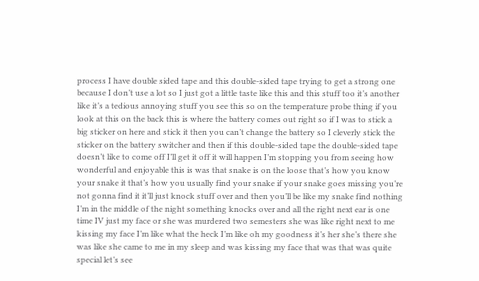process I have double sided tape and this double-sided tape trying to get a strong one because I don’t use a lot so I just got a little taste like this and this stuff too it’s another like it’s a tedious annoying stuff you see this so on the temperature probe thing if you look at this on the back this is where the battery comes out right so if I was to stick a big sticker on here and stick it then you can’t change the battery so I cleverly stick the sticker on the battery switcher and then if this double-sided tape the double-sided tape doesn’t like to come off I’ll get it off it will happen I’m stopping you from seeing how wonderful and enjoyable this is was that snake is on the loose that’s how you know your snake it that’s how you usually find your snake if your snake goes missing you’re not gonna find it it’ll just knock stuff over and then you’ll be like my snake find nothing I’m in the middle of the night something knocks over and all the right next ear is one time IV just my face or she was murdered two semesters she was like right next to me kissing my face I’m like what the heck I’m like oh my goodness it’s her she’s there she was like she came to me in my sleep and was kissing my face that was that was quite special let’s see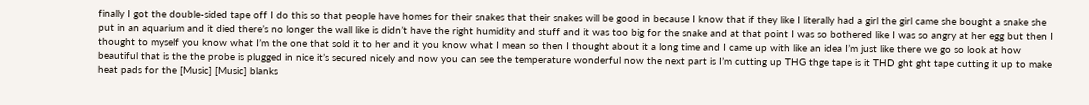finally I got the double-sided tape off I do this so that people have homes for their snakes that their snakes will be good in because I know that if they like I literally had a girl the girl came she bought a snake she put in an aquarium and it died there’s no longer the wall like is didn’t have the right humidity and stuff and it was too big for the snake and at that point I was so bothered like I was so angry at her egg but then I thought to myself you know what I’m the one that sold it to her and it you know what I mean so then I thought about it a long time and I came up with like an idea I’m just like there we go so look at how beautiful that is the the probe is plugged in nice it’s secured nicely and now you can see the temperature wonderful now the next part is I’m cutting up THG thge tape is it THD ght ght tape cutting it up to make heat pads for the [Music] [Music] blanks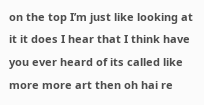on the top I’m just like looking at it it does I hear that I think have you ever heard of its called like more more art then oh hai re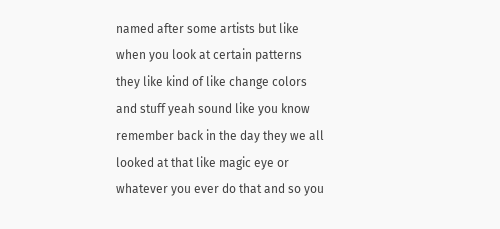named after some artists but like when you look at certain patterns they like kind of like change colors and stuff yeah sound like you know remember back in the day they we all looked at that like magic eye or whatever you ever do that and so you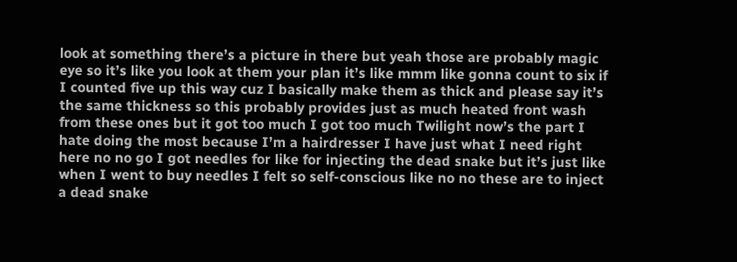look at something there’s a picture in there but yeah those are probably magic eye so it’s like you look at them your plan it’s like mmm like gonna count to six if I counted five up this way cuz I basically make them as thick and please say it’s the same thickness so this probably provides just as much heated front wash from these ones but it got too much I got too much Twilight now’s the part I hate doing the most because I’m a hairdresser I have just what I need right here no no go I got needles for like for injecting the dead snake but it’s just like when I went to buy needles I felt so self-conscious like no no these are to inject a dead snake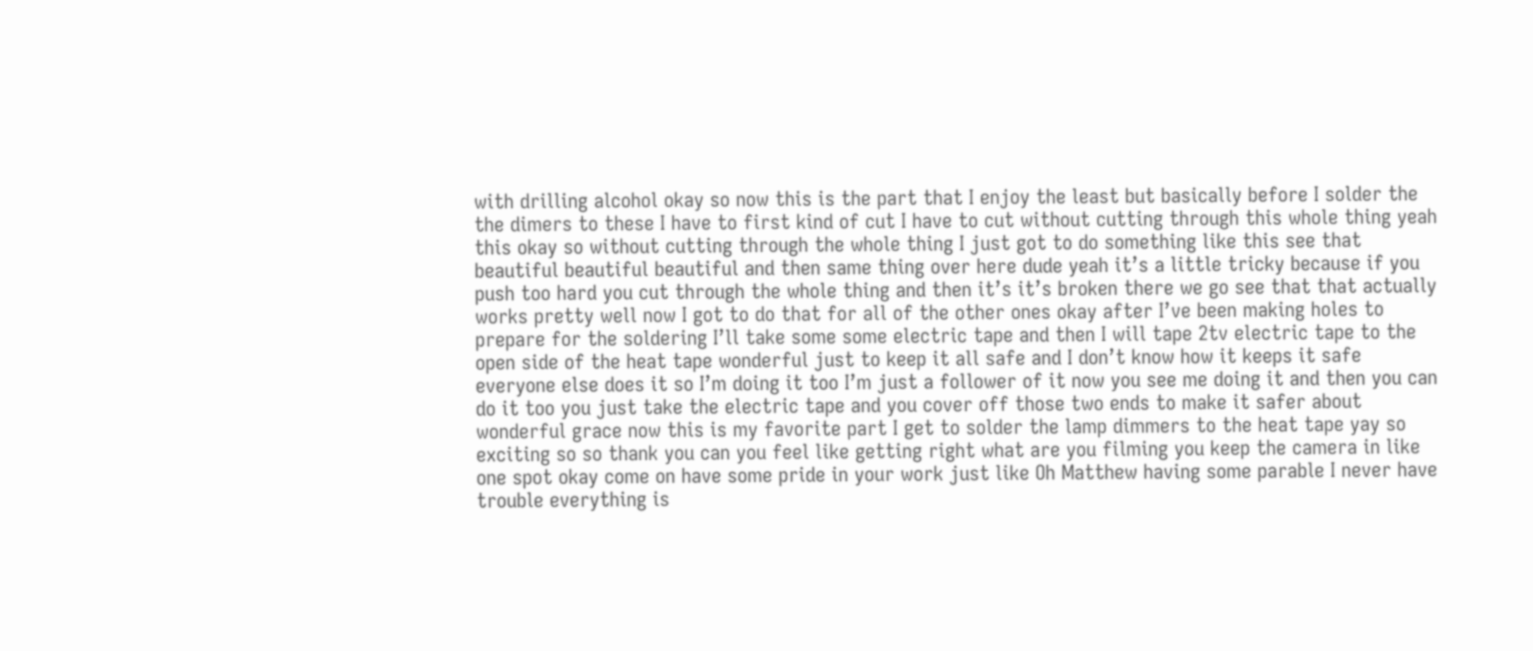with drilling alcohol okay so now this is the part that I enjoy the least but basically before I solder the the dimers to these I have to first kind of cut I have to cut without cutting through this whole thing yeah this okay so without cutting through the whole thing I just got to do something like this see that beautiful beautiful beautiful and then same thing over here dude yeah it’s a little tricky because if you push too hard you cut through the whole thing and then it’s it’s broken there we go see that that actually works pretty well now I got to do that for all of the other ones okay after I’ve been making holes to prepare for the soldering I’ll take some some electric tape and then I will tape 2tv electric tape to the open side of the heat tape wonderful just to keep it all safe and I don’t know how it keeps it safe everyone else does it so I’m doing it too I’m just a follower of it now you see me doing it and then you can do it too you just take the electric tape and you cover off those two ends to make it safer about wonderful grace now this is my favorite part I get to solder the lamp dimmers to the heat tape yay so exciting so so thank you can you feel like getting right what are you filming you keep the camera in like one spot okay come on have some pride in your work just like Oh Matthew having some parable I never have trouble everything is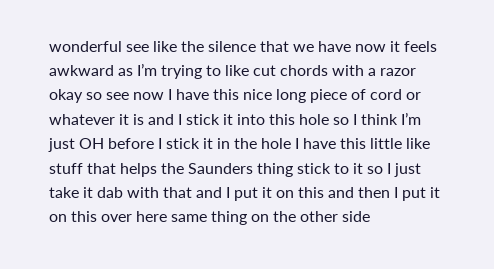wonderful see like the silence that we have now it feels awkward as I’m trying to like cut chords with a razor okay so see now I have this nice long piece of cord or whatever it is and I stick it into this hole so I think I’m just OH before I stick it in the hole I have this little like stuff that helps the Saunders thing stick to it so I just take it dab with that and I put it on this and then I put it on this over here same thing on the other side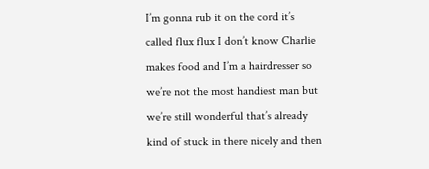I’m gonna rub it on the cord it’s called flux flux I don’t know Charlie makes food and I’m a hairdresser so we’re not the most handiest man but we’re still wonderful that’s already kind of stuck in there nicely and then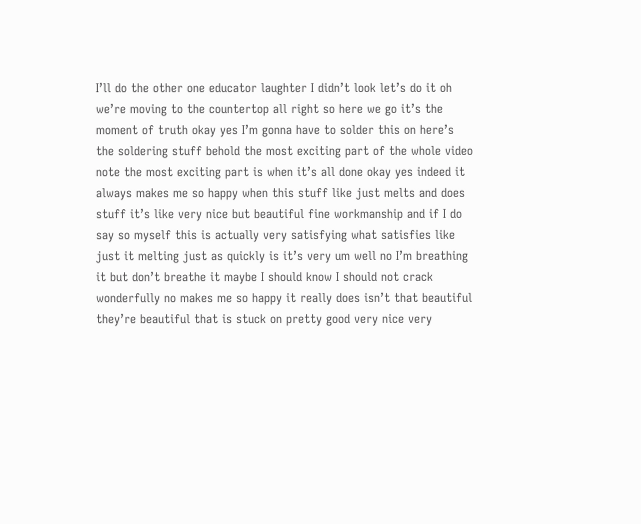I’ll do the other one educator laughter I didn’t look let’s do it oh we’re moving to the countertop all right so here we go it’s the moment of truth okay yes I’m gonna have to solder this on here’s the soldering stuff behold the most exciting part of the whole video note the most exciting part is when it’s all done okay yes indeed it always makes me so happy when this stuff like just melts and does stuff it’s like very nice but beautiful fine workmanship and if I do say so myself this is actually very satisfying what satisfies like just it melting just as quickly is it’s very um well no I’m breathing it but don’t breathe it maybe I should know I should not crack wonderfully no makes me so happy it really does isn’t that beautiful they’re beautiful that is stuck on pretty good very nice very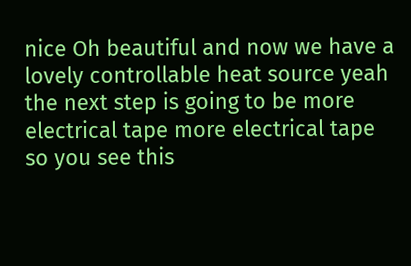nice Oh beautiful and now we have a lovely controllable heat source yeah the next step is going to be more electrical tape more electrical tape so you see this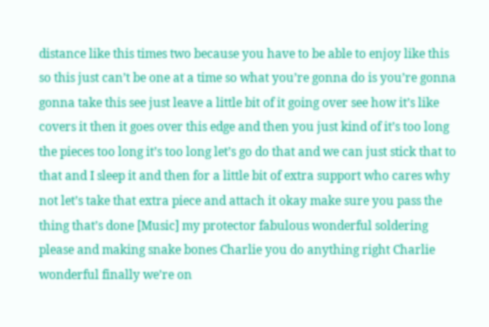distance like this times two because you have to be able to enjoy like this so this just can’t be one at a time so what you’re gonna do is you’re gonna gonna take this see just leave a little bit of it going over see how it’s like covers it then it goes over this edge and then you just kind of it’s too long the pieces too long it’s too long let’s go do that and we can just stick that to that and I sleep it and then for a little bit of extra support who cares why not let’s take that extra piece and attach it okay make sure you pass the thing that’s done [Music] my protector fabulous wonderful soldering please and making snake bones Charlie you do anything right Charlie wonderful finally we’re on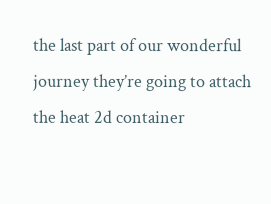the last part of our wonderful journey they’re going to attach the heat 2d container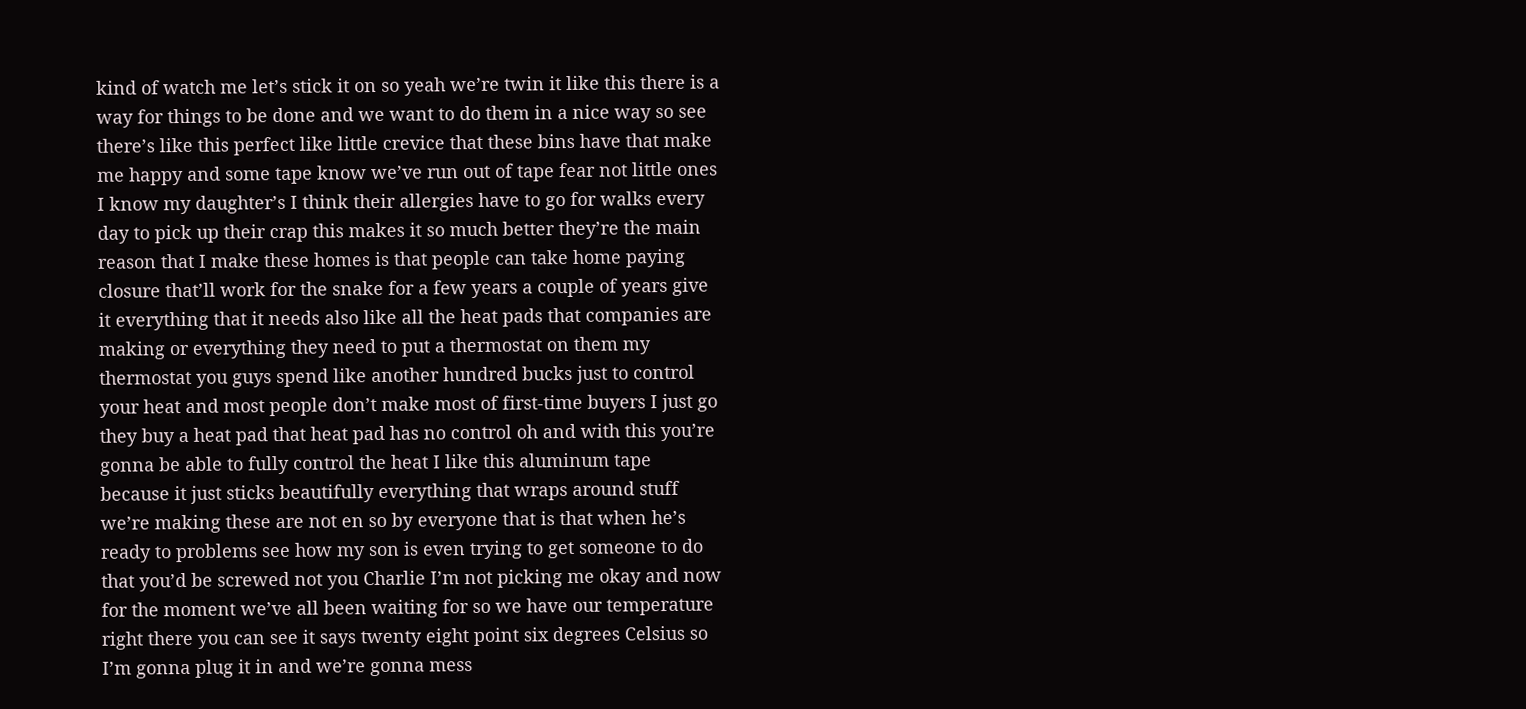kind of watch me let’s stick it on so yeah we’re twin it like this there is a way for things to be done and we want to do them in a nice way so see there’s like this perfect like little crevice that these bins have that make me happy and some tape know we’ve run out of tape fear not little ones I know my daughter’s I think their allergies have to go for walks every day to pick up their crap this makes it so much better they’re the main reason that I make these homes is that people can take home paying closure that’ll work for the snake for a few years a couple of years give it everything that it needs also like all the heat pads that companies are making or everything they need to put a thermostat on them my thermostat you guys spend like another hundred bucks just to control your heat and most people don’t make most of first-time buyers I just go they buy a heat pad that heat pad has no control oh and with this you’re gonna be able to fully control the heat I like this aluminum tape because it just sticks beautifully everything that wraps around stuff we’re making these are not en so by everyone that is that when he’s ready to problems see how my son is even trying to get someone to do that you’d be screwed not you Charlie I’m not picking me okay and now for the moment we’ve all been waiting for so we have our temperature right there you can see it says twenty eight point six degrees Celsius so I’m gonna plug it in and we’re gonna mess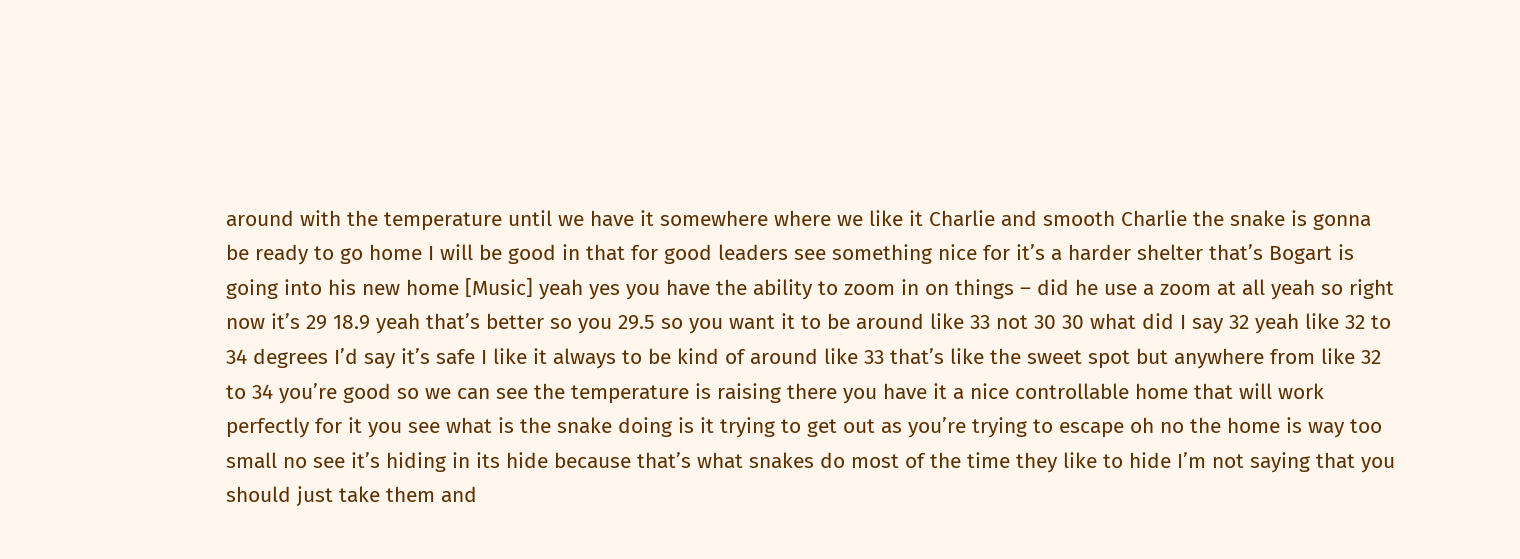around with the temperature until we have it somewhere where we like it Charlie and smooth Charlie the snake is gonna be ready to go home I will be good in that for good leaders see something nice for it’s a harder shelter that’s Bogart is going into his new home [Music] yeah yes you have the ability to zoom in on things – did he use a zoom at all yeah so right now it’s 29 18.9 yeah that’s better so you 29.5 so you want it to be around like 33 not 30 30 what did I say 32 yeah like 32 to 34 degrees I’d say it’s safe I like it always to be kind of around like 33 that’s like the sweet spot but anywhere from like 32 to 34 you’re good so we can see the temperature is raising there you have it a nice controllable home that will work perfectly for it you see what is the snake doing is it trying to get out as you’re trying to escape oh no the home is way too small no see it’s hiding in its hide because that’s what snakes do most of the time they like to hide I’m not saying that you should just take them and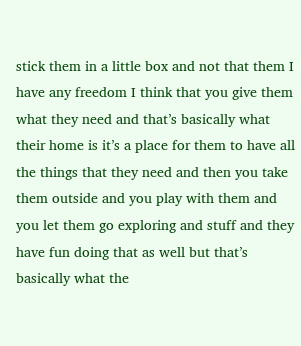stick them in a little box and not that them I have any freedom I think that you give them what they need and that’s basically what their home is it’s a place for them to have all the things that they need and then you take them outside and you play with them and you let them go exploring and stuff and they have fun doing that as well but that’s basically what the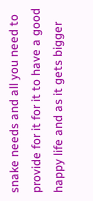snake needs and all you need to provide for it for it to have a good happy life and as it gets bigger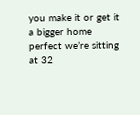you make it or get it a bigger home perfect we’re sitting at 32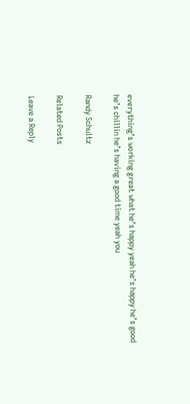everything’s working great what he’s happy yeah he’s happy he’s good he’s chillin he’s having a good time yeah you

Randy Schultz

Related Posts

Leave a Reply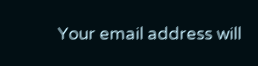Your email address will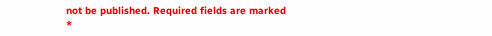not be published. Required fields are marked *